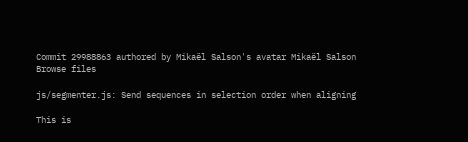Commit 29988863 authored by Mikaël Salson's avatar Mikaël Salson
Browse files

js/segmenter.js: Send sequences in selection order when aligning

This is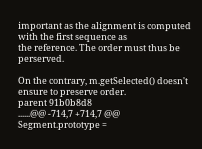important as the alignment is computed with the first sequence as
the reference. The order must thus be perserved.

On the contrary, m.getSelected() doesn't ensure to preserve order.
parent 91b0b8d8
......@@ -714,7 +714,7 @@ Segment.prototype =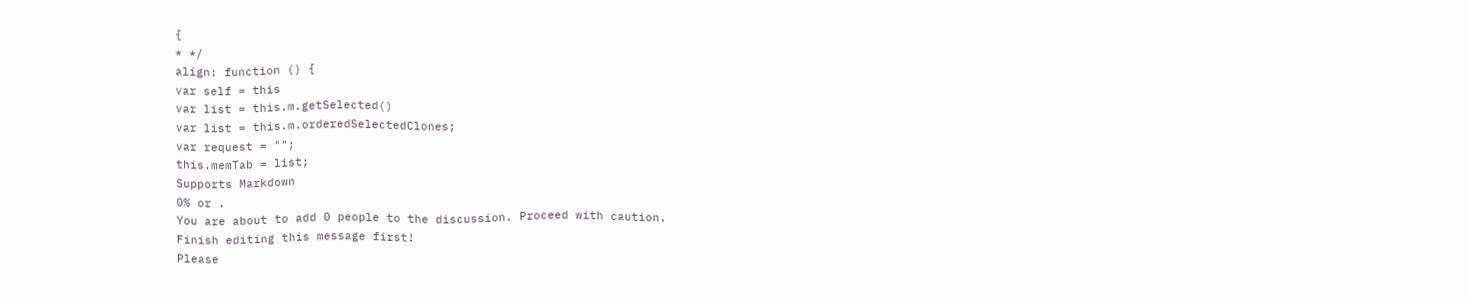{
* */
align: function () {
var self = this
var list = this.m.getSelected()
var list = this.m.orderedSelectedClones;
var request = "";
this.memTab = list;
Supports Markdown
0% or .
You are about to add 0 people to the discussion. Proceed with caution.
Finish editing this message first!
Please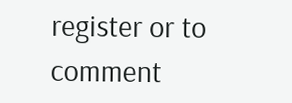register or to comment